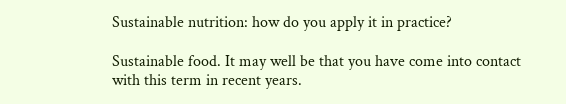Sustainable nutrition: how do you apply it in practice?

Sustainable food. It may well be that you have come into contact with this term in recent years.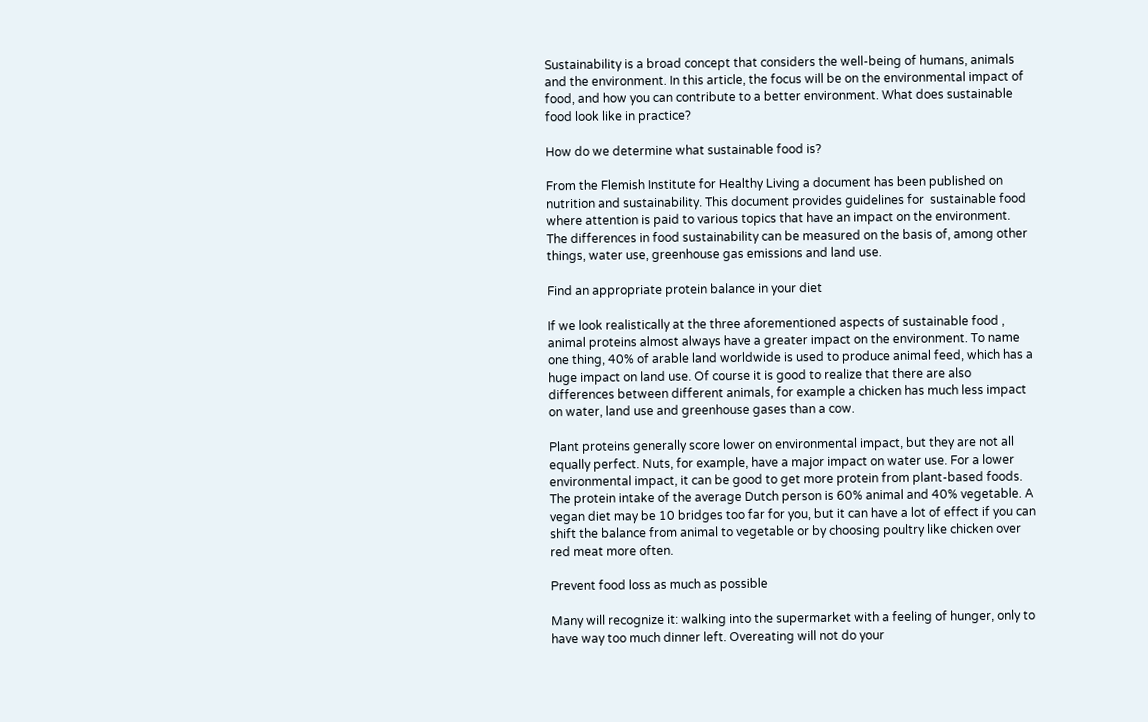Sustainability is a broad concept that considers the well-being of humans, animals and the environment. In this article, the focus will be on the environmental impact of food, and how you can contribute to a better environment. What does sustainable food look like in practice?

How do we determine what sustainable food is?

From the Flemish Institute for Healthy Living a document has been published on nutrition and sustainability. This document provides guidelines for  sustainable food where attention is paid to various topics that have an impact on the environment. The differences in food sustainability can be measured on the basis of, among other things, water use, greenhouse gas emissions and land use.

Find an appropriate protein balance in your diet

If we look realistically at the three aforementioned aspects of sustainable food , animal proteins almost always have a greater impact on the environment. To name one thing, 40% of arable land worldwide is used to produce animal feed, which has a huge impact on land use. Of course it is good to realize that there are also differences between different animals, for example a chicken has much less impact on water, land use and greenhouse gases than a cow.

Plant proteins generally score lower on environmental impact, but they are not all equally perfect. Nuts, for example, have a major impact on water use. For a lower environmental impact, it can be good to get more protein from plant-based foods. The protein intake of the average Dutch person is 60% animal and 40% vegetable. A vegan diet may be 10 bridges too far for you, but it can have a lot of effect if you can shift the balance from animal to vegetable or by choosing poultry like chicken over red meat more often.

Prevent food loss as much as possible

Many will recognize it: walking into the supermarket with a feeling of hunger, only to have way too much dinner left. Overeating will not do your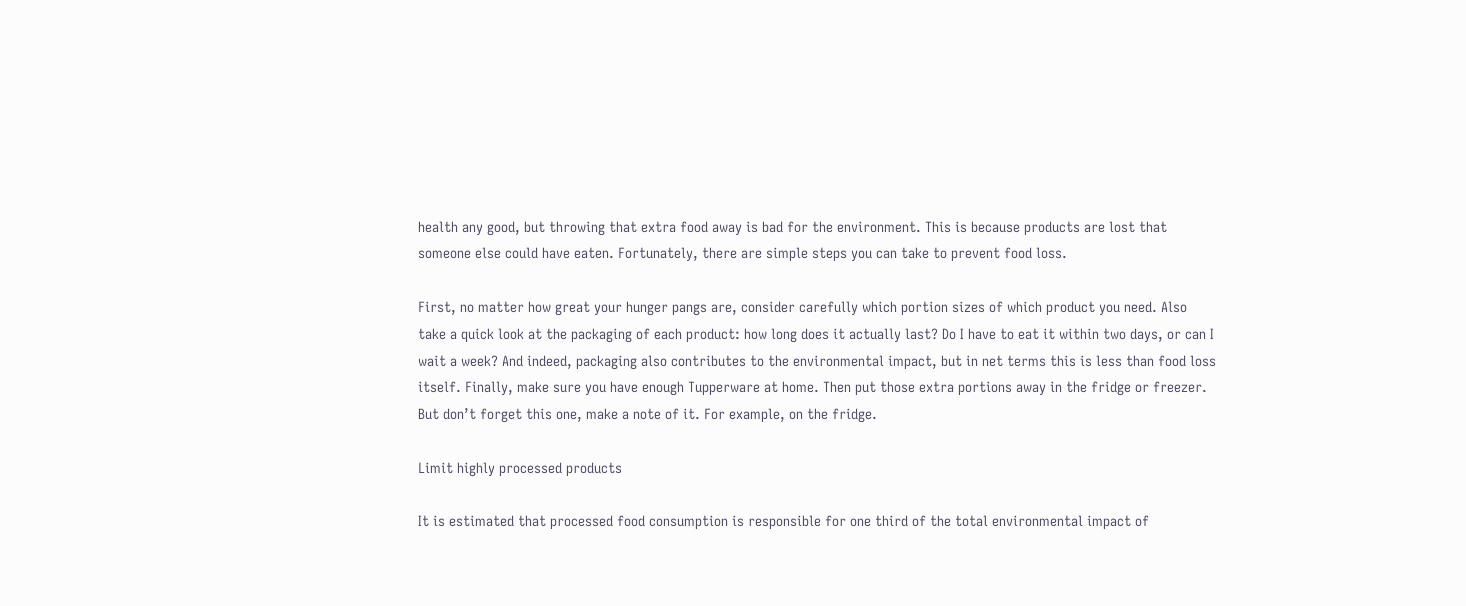health any good, but throwing that extra food away is bad for the environment. This is because products are lost that someone else could have eaten. Fortunately, there are simple steps you can take to prevent food loss.

First, no matter how great your hunger pangs are, consider carefully which portion sizes of which product you need. Also take a quick look at the packaging of each product: how long does it actually last? Do I have to eat it within two days, or can I wait a week? And indeed, packaging also contributes to the environmental impact, but in net terms this is less than food loss itself. Finally, make sure you have enough Tupperware at home. Then put those extra portions away in the fridge or freezer. But don’t forget this one, make a note of it. For example, on the fridge.

Limit highly processed products

It is estimated that processed food consumption is responsible for one third of the total environmental impact of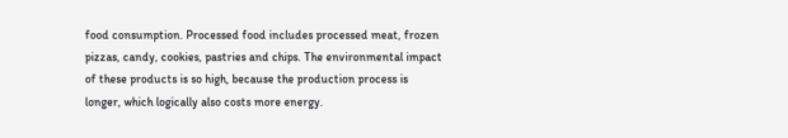food consumption. Processed food includes processed meat, frozen pizzas, candy, cookies, pastries and chips. The environmental impact of these products is so high, because the production process is longer, which logically also costs more energy.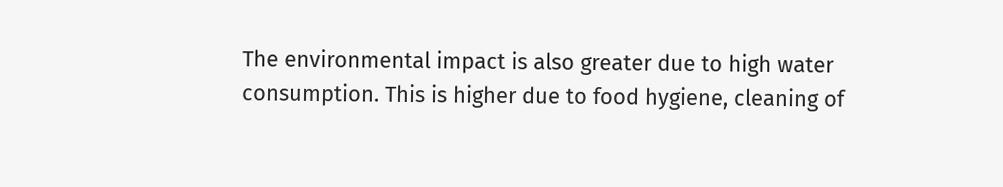The environmental impact is also greater due to high water consumption. This is higher due to food hygiene, cleaning of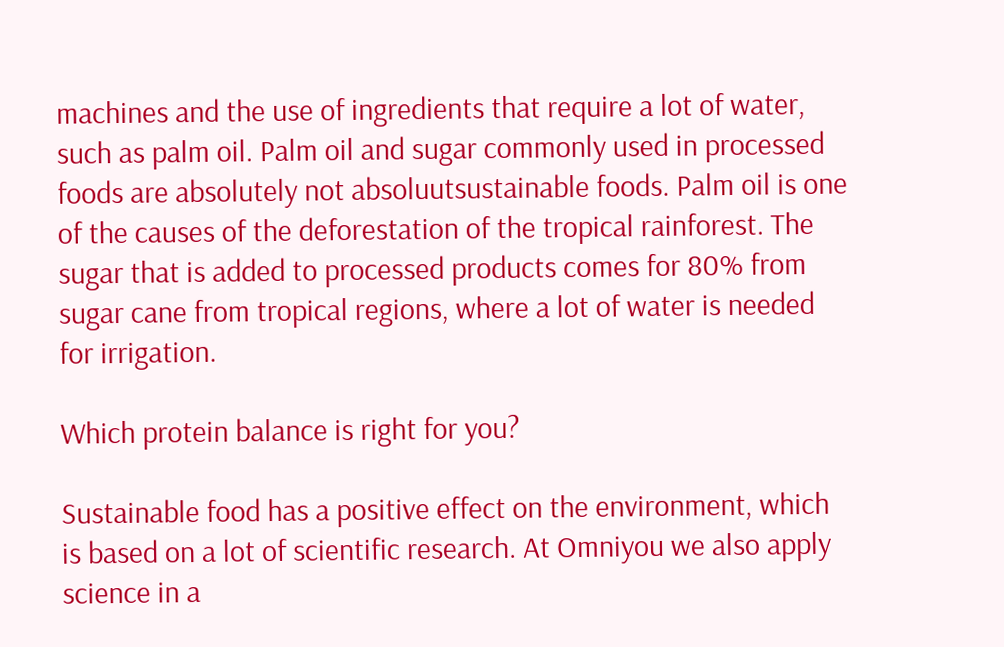machines and the use of ingredients that require a lot of water, such as palm oil. Palm oil and sugar commonly used in processed foods are absolutely not absoluutsustainable foods. Palm oil is one of the causes of the deforestation of the tropical rainforest. The sugar that is added to processed products comes for 80% from sugar cane from tropical regions, where a lot of water is needed for irrigation.

Which protein balance is right for you?

Sustainable food has a positive effect on the environment, which is based on a lot of scientific research. At Omniyou we also apply science in a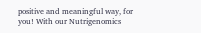positive and meaningful way, for you! With our Nutrigenomics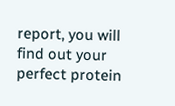report, you will find out your perfect protein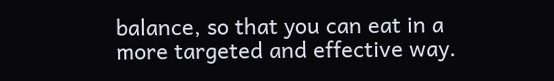balance, so that you can eat in a more targeted and effective way.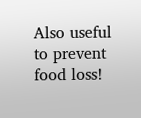Also useful to prevent food loss!